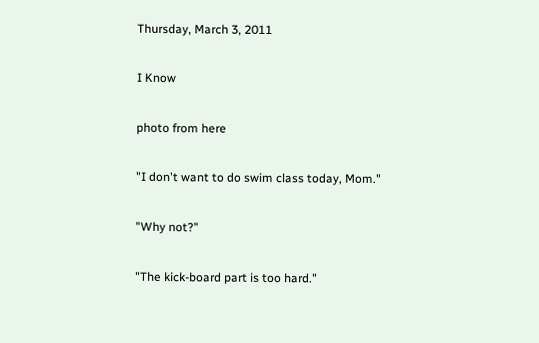Thursday, March 3, 2011

I Know

photo from here

"I don't want to do swim class today, Mom."

"Why not?"

"The kick-board part is too hard."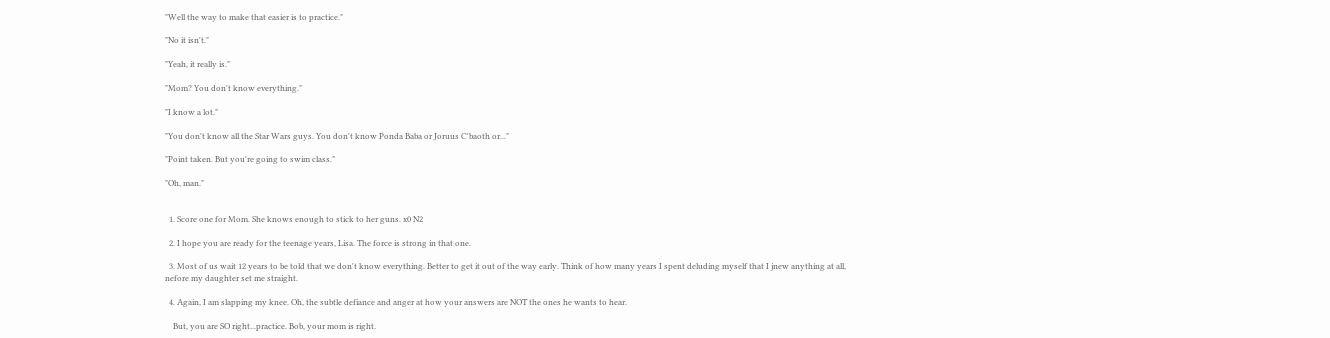"Well the way to make that easier is to practice."

"No it isn't."

"Yeah, it really is."

"Mom? You don't know everything."

"I know a lot."

"You don't know all the Star Wars guys. You don't know Ponda Baba or Joruus C'baoth or..."

"Point taken. But you're going to swim class."

"Oh, man."


  1. Score one for Mom. She knows enough to stick to her guns. x0 N2

  2. I hope you are ready for the teenage years, Lisa. The force is strong in that one.

  3. Most of us wait 12 years to be told that we don't know everything. Better to get it out of the way early. Think of how many years I spent deluding myself that I jnew anything at all, nefore my daughter set me straight.

  4. Again, I am slapping my knee. Oh, the subtle defiance and anger at how your answers are NOT the ones he wants to hear.

    But, you are SO right...practice. Bob, your mom is right.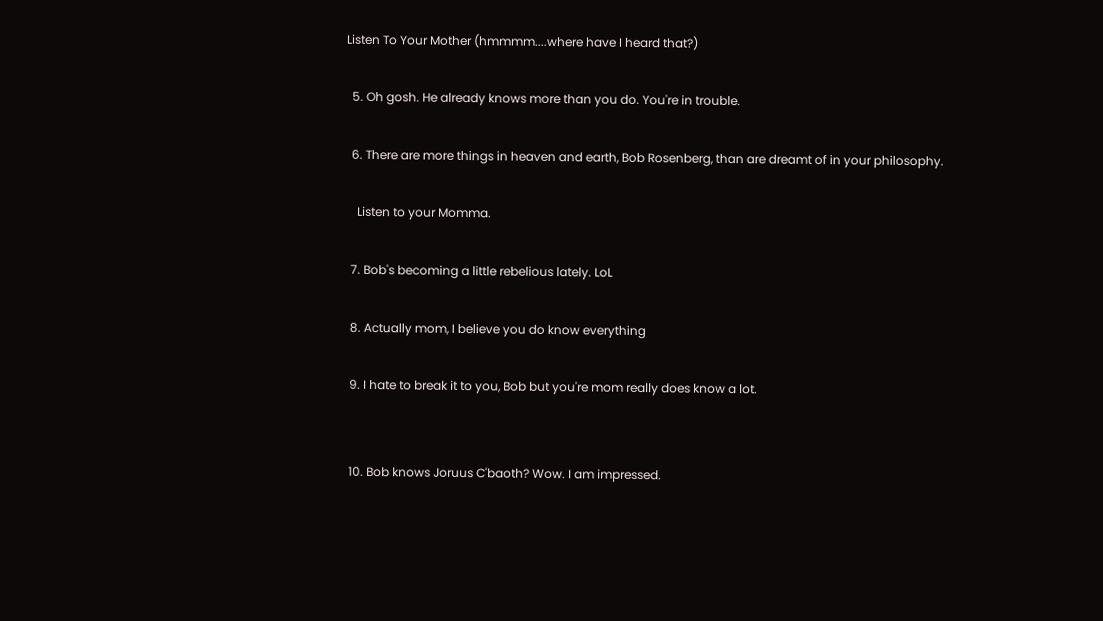Listen To Your Mother (hmmmm....where have I heard that?)

  5. Oh gosh. He already knows more than you do. You're in trouble.

  6. There are more things in heaven and earth, Bob Rosenberg, than are dreamt of in your philosophy.

    Listen to your Momma.

  7. Bob's becoming a little rebelious lately. LoL

  8. Actually mom, I believe you do know everything

  9. I hate to break it to you, Bob but you're mom really does know a lot.


  10. Bob knows Joruus C'baoth? Wow. I am impressed.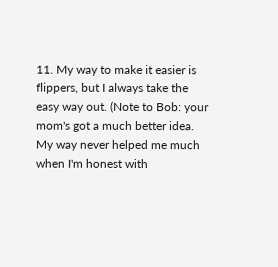11. My way to make it easier is flippers, but I always take the easy way out. (Note to Bob: your mom's got a much better idea. My way never helped me much when I'm honest with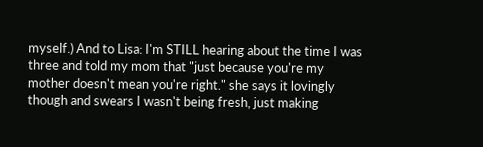myself.) And to Lisa: I'm STILL hearing about the time I was three and told my mom that "just because you're my mother doesn't mean you're right." she says it lovingly though and swears I wasn't being fresh, just making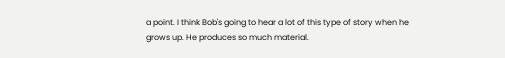a point. I think Bob's going to hear a lot of this type of story when he grows up. He produces so much material.